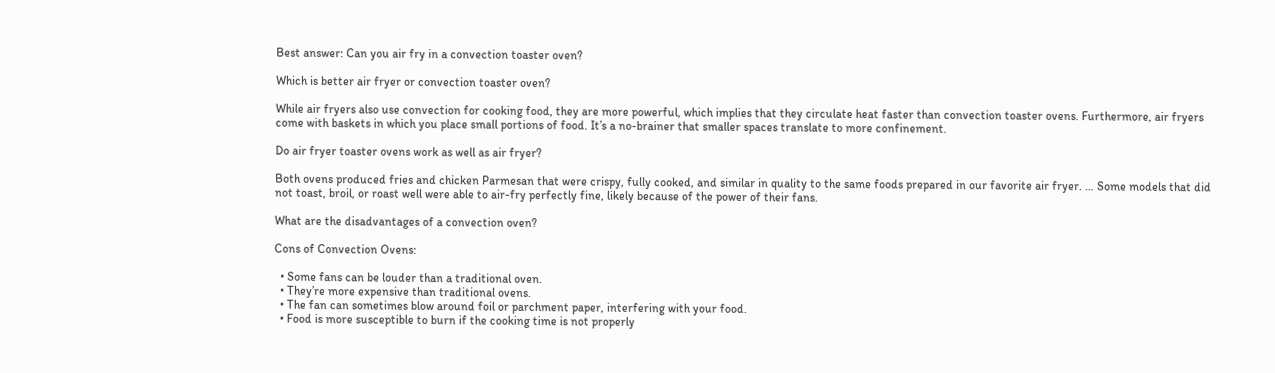Best answer: Can you air fry in a convection toaster oven?

Which is better air fryer or convection toaster oven?

While air fryers also use convection for cooking food, they are more powerful, which implies that they circulate heat faster than convection toaster ovens. Furthermore, air fryers come with baskets in which you place small portions of food. It’s a no-brainer that smaller spaces translate to more confinement.

Do air fryer toaster ovens work as well as air fryer?

Both ovens produced fries and chicken Parmesan that were crispy, fully cooked, and similar in quality to the same foods prepared in our favorite air fryer. … Some models that did not toast, broil, or roast well were able to air-fry perfectly fine, likely because of the power of their fans.

What are the disadvantages of a convection oven?

Cons of Convection Ovens:

  • Some fans can be louder than a traditional oven.
  • They’re more expensive than traditional ovens.
  • The fan can sometimes blow around foil or parchment paper, interfering with your food.
  • Food is more susceptible to burn if the cooking time is not properly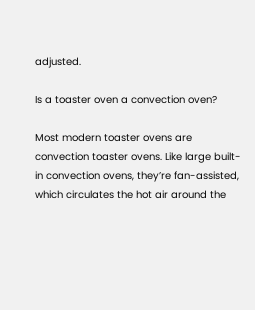adjusted.

Is a toaster oven a convection oven?

Most modern toaster ovens are convection toaster ovens. Like large built-in convection ovens, they’re fan-assisted, which circulates the hot air around the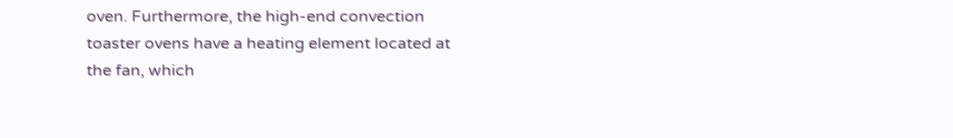oven. Furthermore, the high-end convection toaster ovens have a heating element located at the fan, which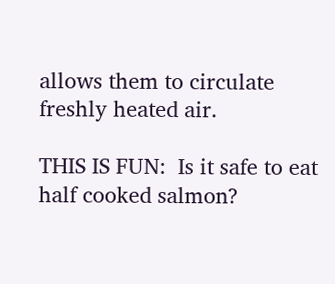allows them to circulate freshly heated air.

THIS IS FUN:  Is it safe to eat half cooked salmon?